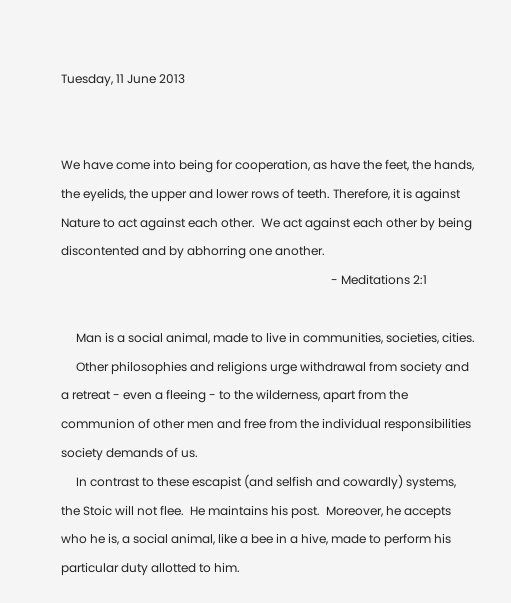Tuesday, 11 June 2013


We have come into being for cooperation, as have the feet, the hands, the eyelids, the upper and lower rows of teeth. Therefore, it is against Nature to act against each other.  We act against each other by being discontented and by abhorring one another.
                                                                                          - Meditations 2:1

     Man is a social animal, made to live in communities, societies, cities.
     Other philosophies and religions urge withdrawal from society and a retreat - even a fleeing - to the wilderness, apart from the communion of other men and free from the individual responsibilities society demands of us.
     In contrast to these escapist (and selfish and cowardly) systems, the Stoic will not flee.  He maintains his post.  Moreover, he accepts who he is, a social animal, like a bee in a hive, made to perform his particular duty allotted to him.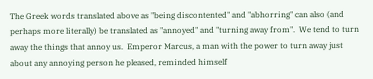The Greek words translated above as "being discontented" and "abhorring" can also (and perhaps more literally) be translated as "annoyed" and "turning away from".  We tend to turn away the things that annoy us.  Emperor Marcus, a man with the power to turn away just about any annoying person he pleased, reminded himself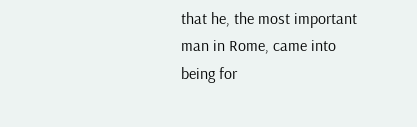that he, the most important man in Rome, came into being for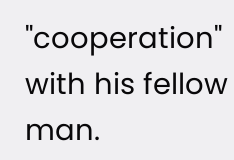"cooperation" with his fellow man.